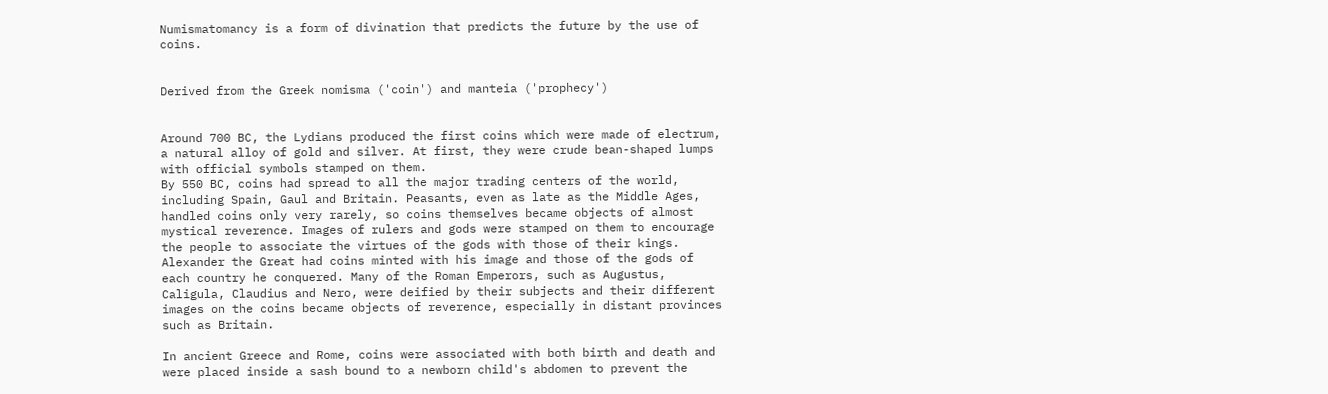Numismatomancy is a form of divination that predicts the future by the use of coins.


Derived from the Greek nomisma ('coin') and manteia ('prophecy')


Around 700 BC, the Lydians produced the first coins which were made of electrum, a natural alloy of gold and silver. At first, they were crude bean-shaped lumps with official symbols stamped on them.
By 550 BC, coins had spread to all the major trading centers of the world, including Spain, Gaul and Britain. Peasants, even as late as the Middle Ages, handled coins only very rarely, so coins themselves became objects of almost mystical reverence. Images of rulers and gods were stamped on them to encourage the people to associate the virtues of the gods with those of their kings. Alexander the Great had coins minted with his image and those of the gods of each country he conquered. Many of the Roman Emperors, such as Augustus, Caligula, Claudius and Nero, were deified by their subjects and their different images on the coins became objects of reverence, especially in distant provinces such as Britain.

In ancient Greece and Rome, coins were associated with both birth and death and were placed inside a sash bound to a newborn child's abdomen to prevent the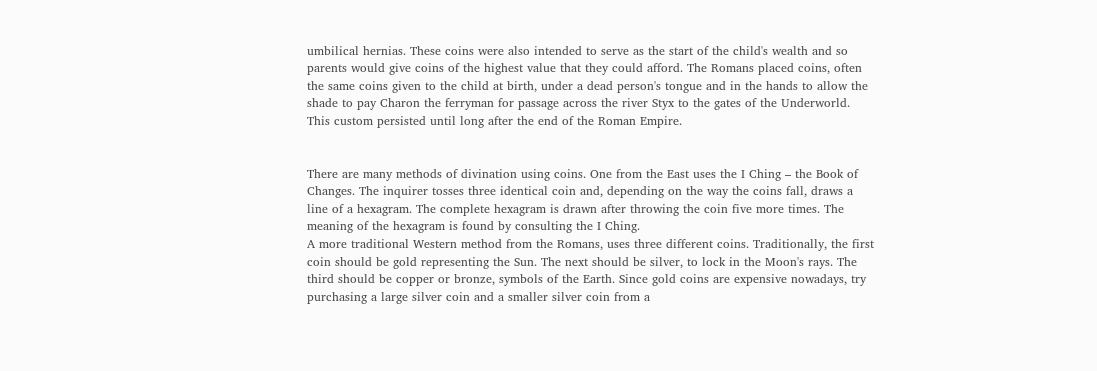umbilical hernias. These coins were also intended to serve as the start of the child's wealth and so parents would give coins of the highest value that they could afford. The Romans placed coins, often the same coins given to the child at birth, under a dead person's tongue and in the hands to allow the shade to pay Charon the ferryman for passage across the river Styx to the gates of the Underworld. This custom persisted until long after the end of the Roman Empire.


There are many methods of divination using coins. One from the East uses the I Ching – the Book of Changes. The inquirer tosses three identical coin and, depending on the way the coins fall, draws a line of a hexagram. The complete hexagram is drawn after throwing the coin five more times. The meaning of the hexagram is found by consulting the I Ching.
A more traditional Western method from the Romans, uses three different coins. Traditionally, the first coin should be gold representing the Sun. The next should be silver, to lock in the Moon's rays. The third should be copper or bronze, symbols of the Earth. Since gold coins are expensive nowadays, try purchasing a large silver coin and a smaller silver coin from a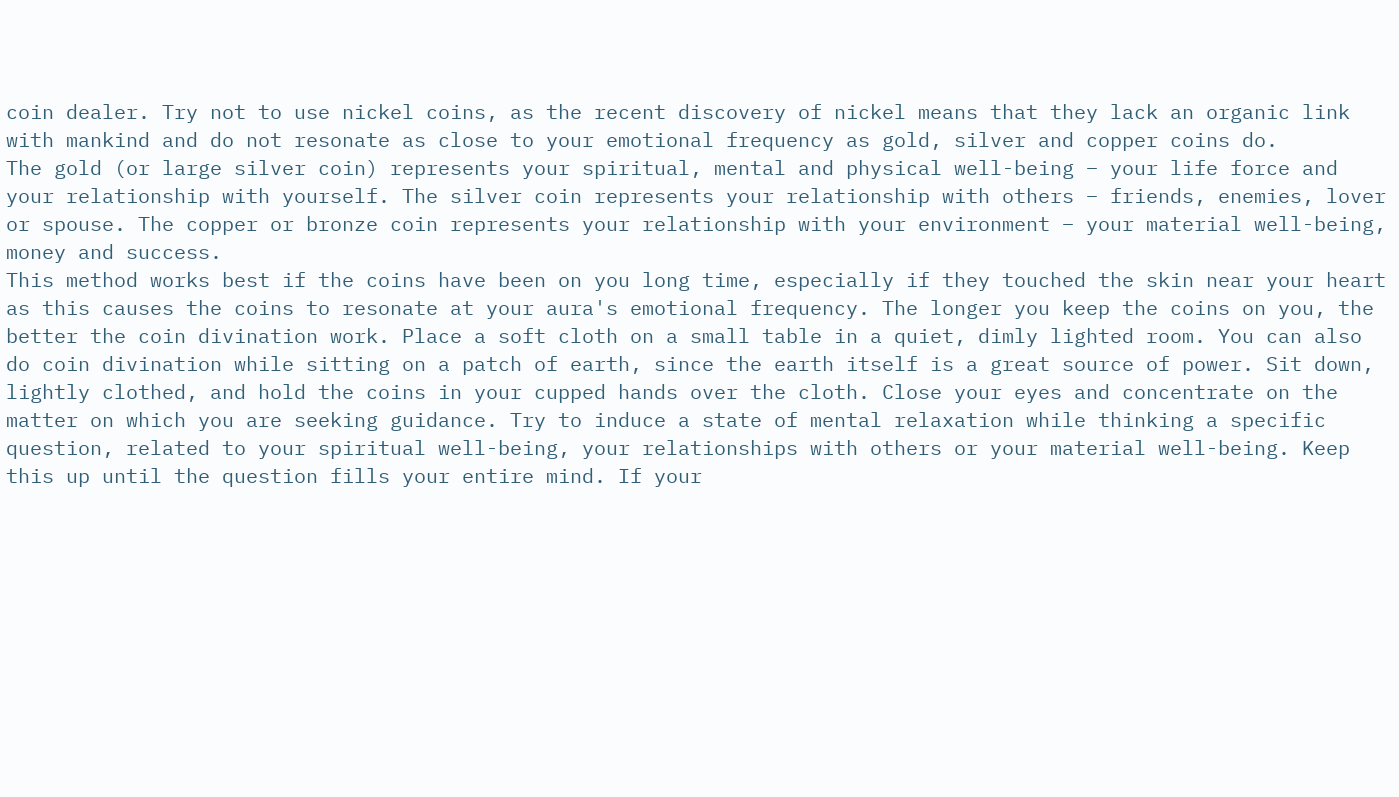coin dealer. Try not to use nickel coins, as the recent discovery of nickel means that they lack an organic link with mankind and do not resonate as close to your emotional frequency as gold, silver and copper coins do.
The gold (or large silver coin) represents your spiritual, mental and physical well-being – your life force and your relationship with yourself. The silver coin represents your relationship with others – friends, enemies, lover or spouse. The copper or bronze coin represents your relationship with your environment – your material well-being, money and success.
This method works best if the coins have been on you long time, especially if they touched the skin near your heart as this causes the coins to resonate at your aura's emotional frequency. The longer you keep the coins on you, the better the coin divination work. Place a soft cloth on a small table in a quiet, dimly lighted room. You can also do coin divination while sitting on a patch of earth, since the earth itself is a great source of power. Sit down, lightly clothed, and hold the coins in your cupped hands over the cloth. Close your eyes and concentrate on the matter on which you are seeking guidance. Try to induce a state of mental relaxation while thinking a specific question, related to your spiritual well-being, your relationships with others or your material well-being. Keep this up until the question fills your entire mind. If your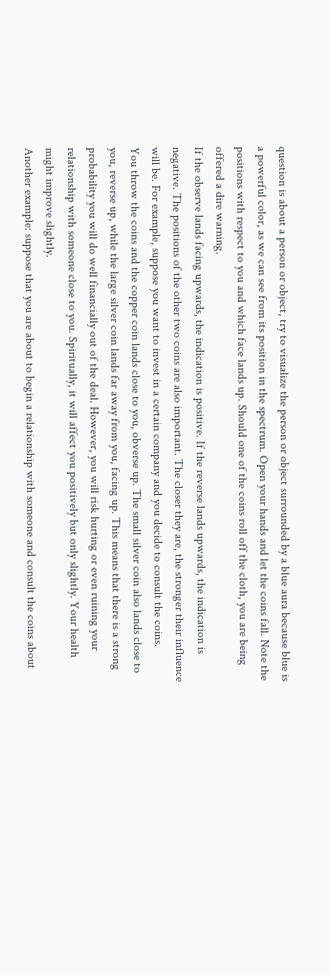question is about a person or object, try to visualize the person or object surrounded by a blue aura because blue is a powerful color, as we can see from its position in the spectrum. Open your hands and let the coins fall. Note the positions with respect to you and which face lands up. Should one of the coins roll off the cloth, you are being offered a dire warning.
If the observe lands facing upwards, the indication is positive. If the reverse lands upwards, the indication is negative. The positions of the other two coins are also important. The closer they are, the stronger their influence will be. For example, suppose you want to invest in a certain company and you decide to consult the coins.
You throw the coins and the copper coin lands close to you, obverse up. The small silver coin also lands close to you, reverse up, while the large silver coin lands far away from you, facing up. This means that there is a strong probability you will do well financially out of the deal. However, you will risk hurting or even ruining your relationship with someone close to you. Spiritually, it will affect you positively but only slightly. Your health might improve slightly.
Another example: suppose that you are about to begin a relationship with someone and consult the coins about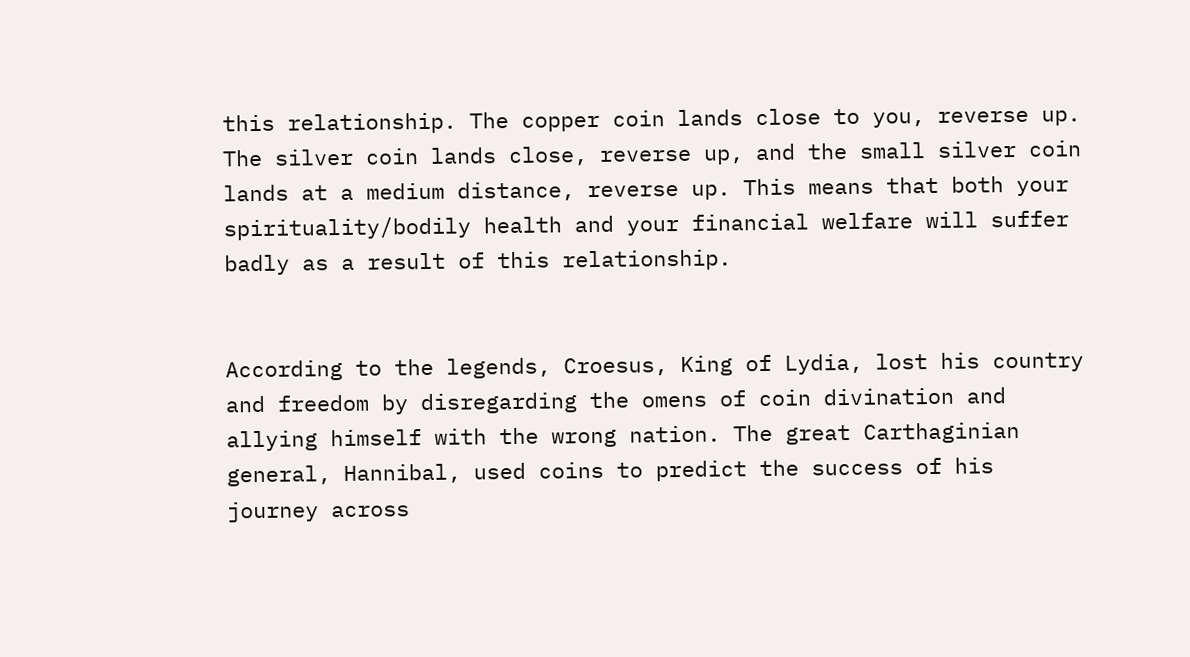this relationship. The copper coin lands close to you, reverse up. The silver coin lands close, reverse up, and the small silver coin lands at a medium distance, reverse up. This means that both your spirituality/bodily health and your financial welfare will suffer badly as a result of this relationship.


According to the legends, Croesus, King of Lydia, lost his country and freedom by disregarding the omens of coin divination and allying himself with the wrong nation. The great Carthaginian general, Hannibal, used coins to predict the success of his journey across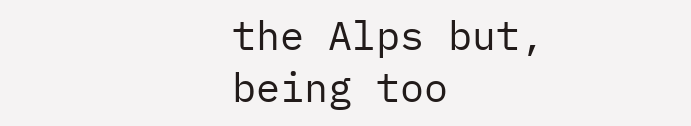the Alps but, being too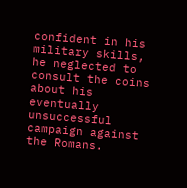confident in his military skills, he neglected to consult the coins about his eventually unsuccessful campaign against the Romans.